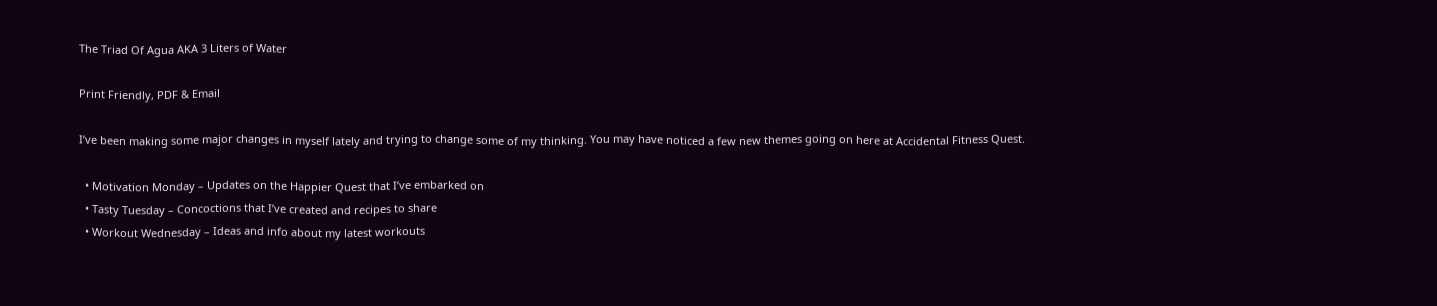The Triad Of Agua AKA 3 Liters of Water

Print Friendly, PDF & Email

I’ve been making some major changes in myself lately and trying to change some of my thinking. You may have noticed a few new themes going on here at Accidental Fitness Quest.

  • Motivation Monday – Updates on the Happier Quest that I’ve embarked on
  • Tasty Tuesday – Concoctions that I’ve created and recipes to share
  • Workout Wednesday – Ideas and info about my latest workouts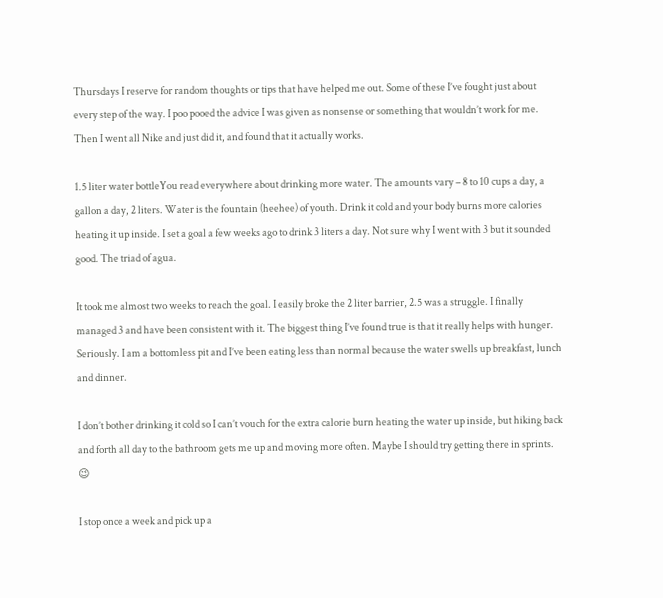Thursdays I reserve for random thoughts or tips that have helped me out. Some of these I’ve fought just about every step of the way. I poo pooed the advice I was given as nonsense or something that wouldn’t work for me. Then I went all Nike and just did it, and found that it actually works.

1.5 liter water bottleYou read everywhere about drinking more water. The amounts vary – 8 to 10 cups a day, a gallon a day, 2 liters. Water is the fountain (heehee) of youth. Drink it cold and your body burns more calories heating it up inside. I set a goal a few weeks ago to drink 3 liters a day. Not sure why I went with 3 but it sounded good. The triad of agua.

It took me almost two weeks to reach the goal. I easily broke the 2 liter barrier, 2.5 was a struggle. I finally managed 3 and have been consistent with it. The biggest thing I’ve found true is that it really helps with hunger. Seriously. I am a bottomless pit and I’ve been eating less than normal because the water swells up breakfast, lunch and dinner.

I don’t bother drinking it cold so I can’t vouch for the extra calorie burn heating the water up inside, but hiking back and forth all day to the bathroom gets me up and moving more often. Maybe I should try getting there in sprints. 😉

I stop once a week and pick up a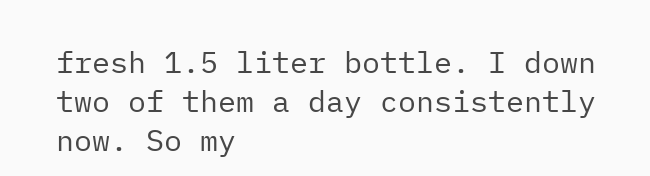fresh 1.5 liter bottle. I down two of them a day consistently now. So my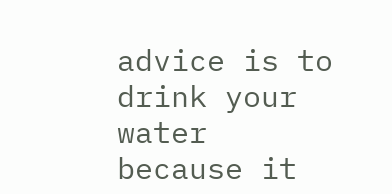advice is to drink your water because it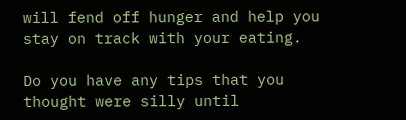will fend off hunger and help you stay on track with your eating.

Do you have any tips that you thought were silly until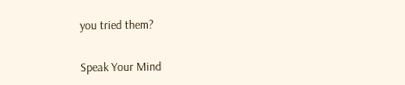you tried them?


Speak Your Mind